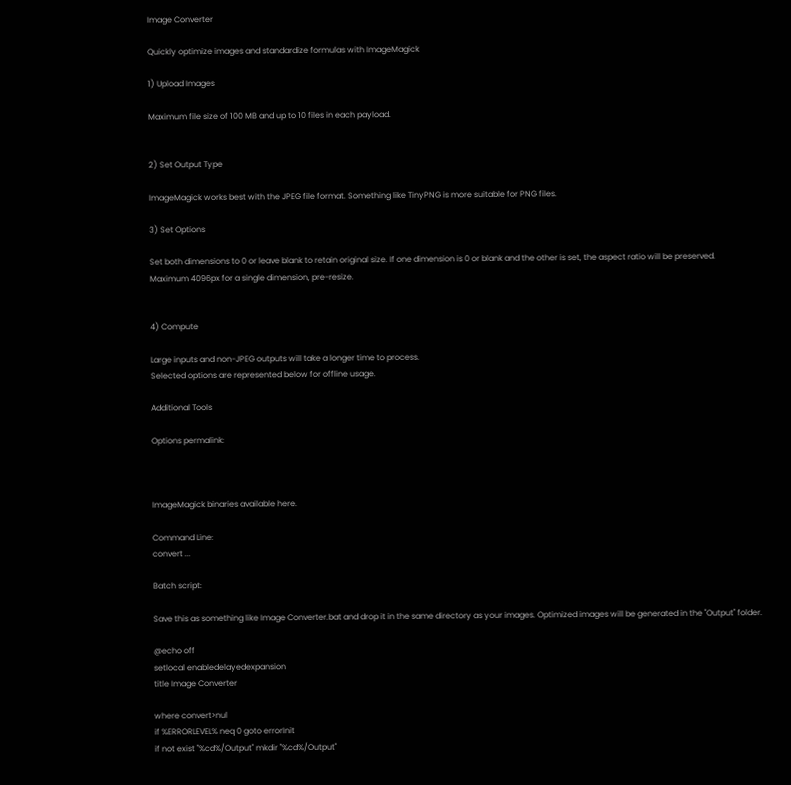Image Converter

Quickly optimize images and standardize formulas with ImageMagick

1) Upload Images

Maximum file size of 100 MB and up to 10 files in each payload.


2) Set Output Type

ImageMagick works best with the JPEG file format. Something like TinyPNG is more suitable for PNG files.

3) Set Options

Set both dimensions to 0 or leave blank to retain original size. If one dimension is 0 or blank and the other is set, the aspect ratio will be preserved.
Maximum 4096px for a single dimension, pre-resize.


4) Compute

Large inputs and non-JPEG outputs will take a longer time to process.
Selected options are represented below for offline usage.

Additional Tools

Options permalink:



ImageMagick binaries available here.

Command Line:
convert ...

Batch script:

Save this as something like Image Converter.bat and drop it in the same directory as your images. Optimized images will be generated in the "Output" folder.

@echo off
setlocal enabledelayedexpansion
title Image Converter

where convert>nul
if %ERRORLEVEL% neq 0 goto errorInit
if not exist "%cd%/Output" mkdir "%cd%/Output"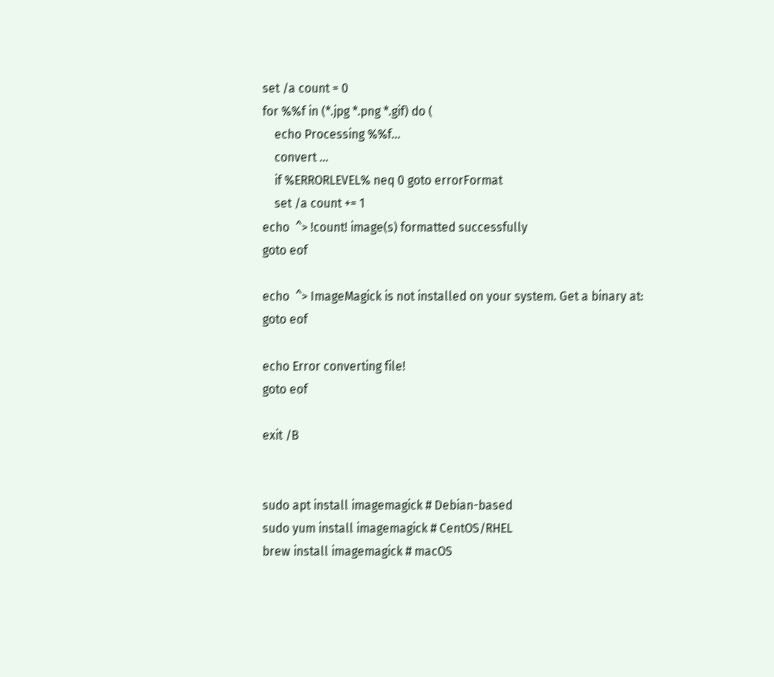set /a count = 0
for %%f in (*.jpg *.png *.gif) do (
    echo Processing %%f...
    convert ...
    if %ERRORLEVEL% neq 0 goto errorFormat
    set /a count += 1
echo  ^> !count! image(s) formatted successfully
goto eof

echo  ^> ImageMagick is not installed on your system. Get a binary at:
goto eof

echo Error converting file!
goto eof

exit /B


sudo apt install imagemagick # Debian-based
sudo yum install imagemagick # CentOS/RHEL
brew install imagemagick # macOS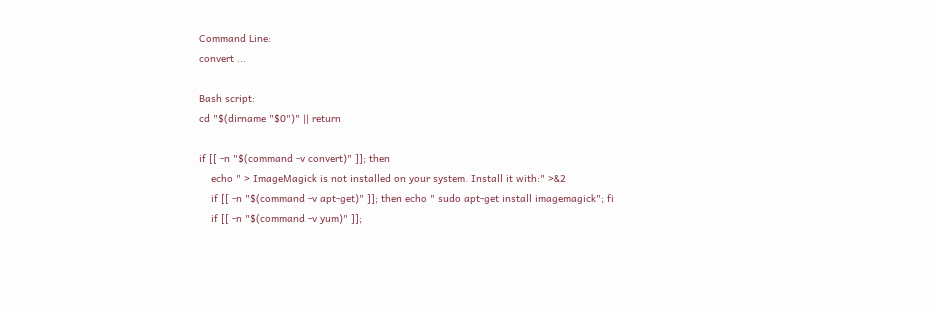Command Line:
convert ...

Bash script:
cd "$(dirname "$0")" || return

if [[ -n "$(command -v convert)" ]]; then
    echo " > ImageMagick is not installed on your system. Install it with:" >&2
    if [[ -n "$(command -v apt-get)" ]]; then echo " sudo apt-get install imagemagick"; fi
    if [[ -n "$(command -v yum)" ]];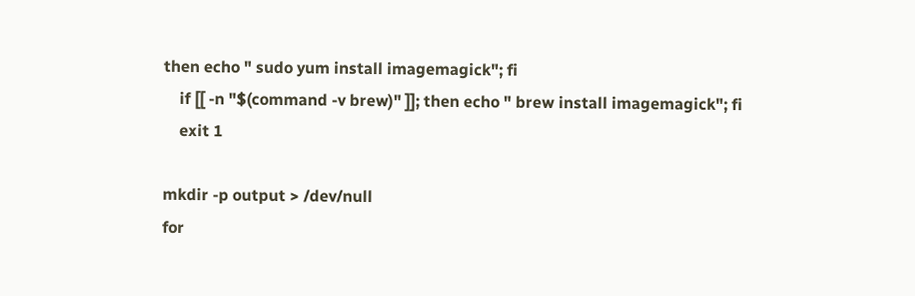then echo " sudo yum install imagemagick"; fi
    if [[ -n "$(command -v brew)" ]]; then echo " brew install imagemagick"; fi
    exit 1

mkdir -p output > /dev/null
for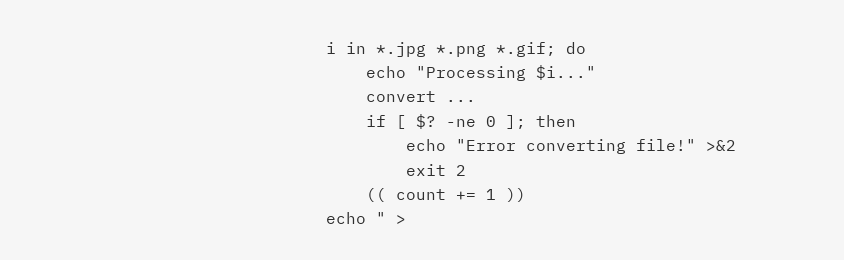i in *.jpg *.png *.gif; do
    echo "Processing $i..."
    convert ...
    if [ $? -ne 0 ]; then
        echo "Error converting file!" >&2
        exit 2
    (( count += 1 ))
echo " >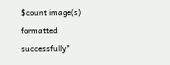$count image(s) formatted successfully"